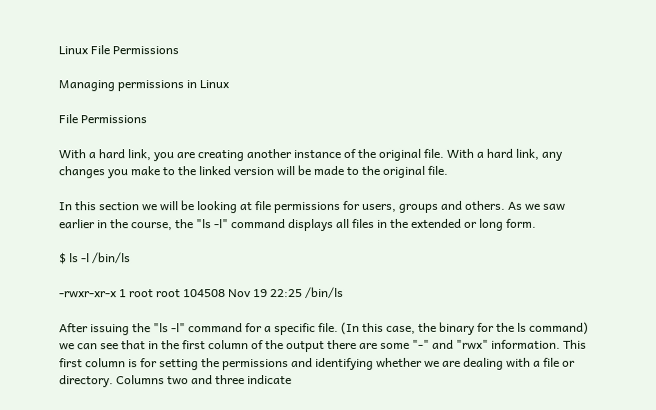Linux File Permissions

Managing permissions in Linux

File Permissions

With a hard link, you are creating another instance of the original file. With a hard link, any changes you make to the linked version will be made to the original file.

In this section we will be looking at file permissions for users, groups and others. As we saw earlier in the course, the "ls -l" command displays all files in the extended or long form.

$ ls -l /bin/ls

-rwxr-xr-x 1 root root 104508 Nov 19 22:25 /bin/ls

After issuing the "ls -l" command for a specific file. (In this case, the binary for the ls command) we can see that in the first column of the output there are some "-" and "rwx" information. This first column is for setting the permissions and identifying whether we are dealing with a file or directory. Columns two and three indicate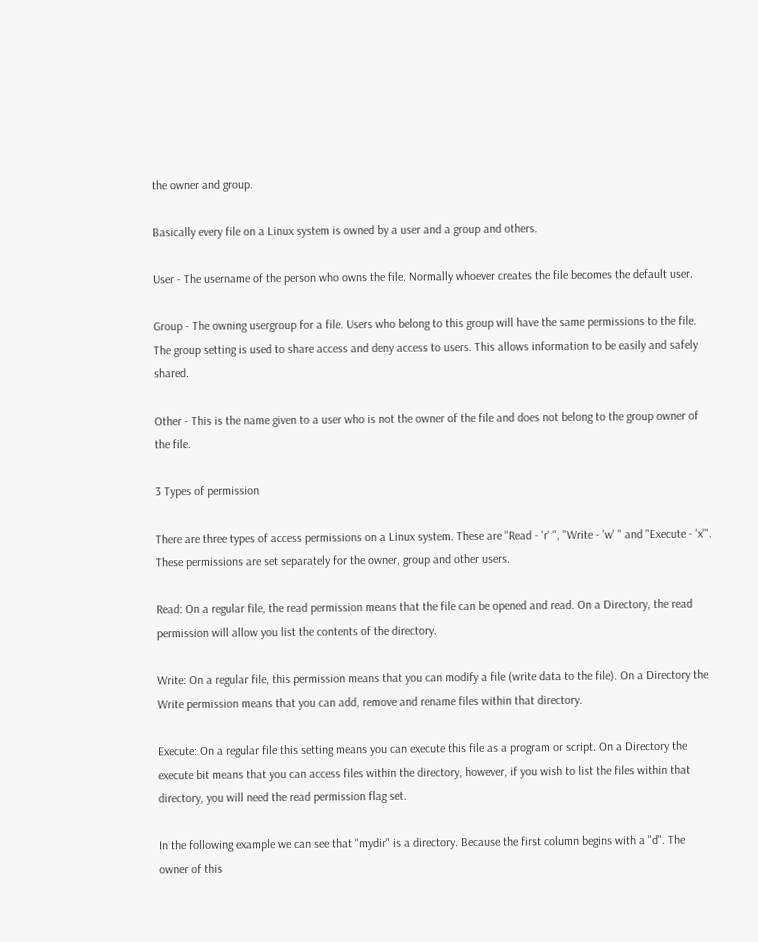the owner and group.

Basically every file on a Linux system is owned by a user and a group and others.

User - The username of the person who owns the file. Normally whoever creates the file becomes the default user.

Group - The owning usergroup for a file. Users who belong to this group will have the same permissions to the file. The group setting is used to share access and deny access to users. This allows information to be easily and safely shared.

Other - This is the name given to a user who is not the owner of the file and does not belong to the group owner of the file.

3 Types of permission

There are three types of access permissions on a Linux system. These are "Read - 'r' ", "Write - 'w' " and "Execute - 'x'". These permissions are set separately for the owner, group and other users.

Read: On a regular file, the read permission means that the file can be opened and read. On a Directory, the read permission will allow you list the contents of the directory.

Write: On a regular file, this permission means that you can modify a file (write data to the file). On a Directory the Write permission means that you can add, remove and rename files within that directory.

Execute: On a regular file this setting means you can execute this file as a program or script. On a Directory the execute bit means that you can access files within the directory, however, if you wish to list the files within that directory, you will need the read permission flag set.

In the following example we can see that "mydir" is a directory. Because the first column begins with a "d". The owner of this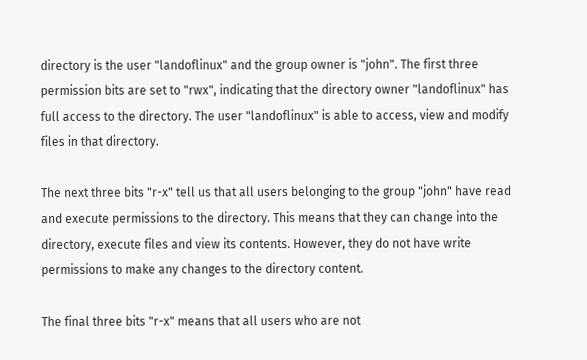directory is the user "landoflinux" and the group owner is "john". The first three permission bits are set to "rwx", indicating that the directory owner "landoflinux" has full access to the directory. The user "landoflinux" is able to access, view and modify files in that directory.

The next three bits "r-x" tell us that all users belonging to the group "john" have read and execute permissions to the directory. This means that they can change into the directory, execute files and view its contents. However, they do not have write permissions to make any changes to the directory content.

The final three bits "r-x" means that all users who are not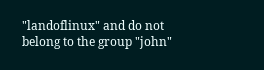"landoflinux" and do not belong to the group "john"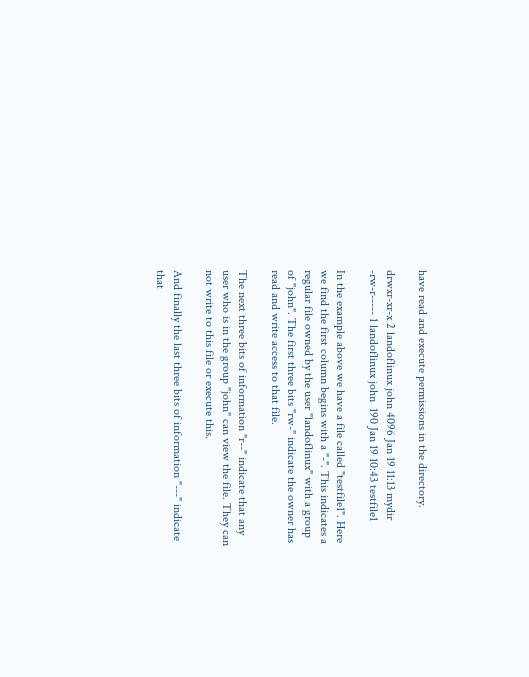have read and execute permissions in the directory.

drwxr-xr-x 2 landoflinux john 4096 Jan 19 11:13 mydir
-rw-r----- 1 landoflinux john  190 Jan 19 10:43 testfile1

In the example above we have a file called "testfile1". Here we find the first column begins with a "-". This indicates a regular file owned by the user "landoflinux" with a group of "john". The first three bits "rw-" indicate the owner has read and write access to that file.

The next three bits of information "r--" indicate that any user who is in the group "john" can view the file. They can not write to this file or execute this.

And finally the last three bits of information "---" indicate that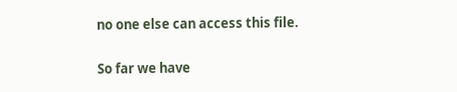no one else can access this file.

So far we have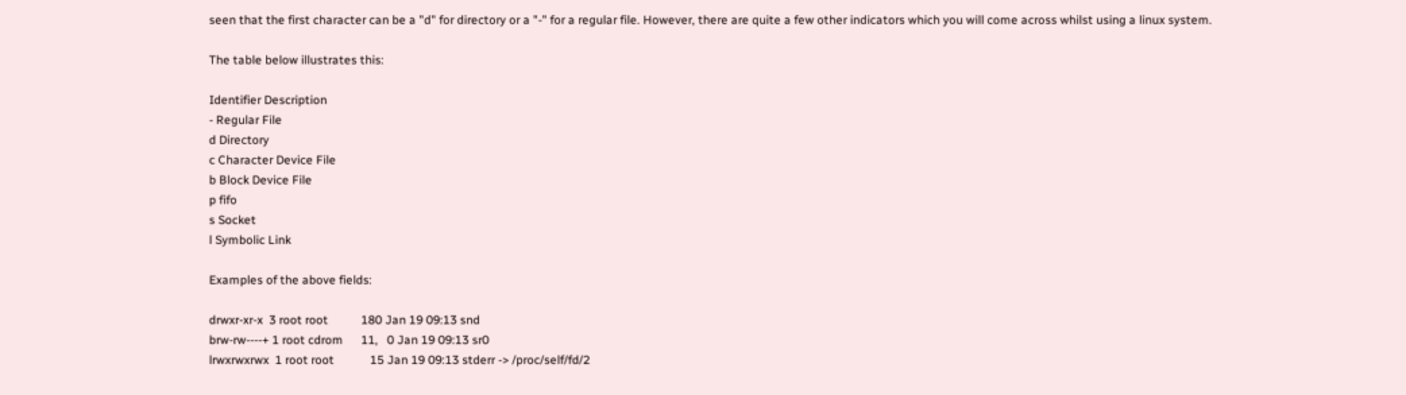seen that the first character can be a "d" for directory or a "-" for a regular file. However, there are quite a few other indicators which you will come across whilst using a linux system.

The table below illustrates this:

Identifier Description
- Regular File
d Directory
c Character Device File
b Block Device File
p fifo
s Socket
l Symbolic Link

Examples of the above fields:

drwxr-xr-x  3 root root           180 Jan 19 09:13 snd
brw-rw----+ 1 root cdrom      11,   0 Jan 19 09:13 sr0
lrwxrwxrwx  1 root root            15 Jan 19 09:13 stderr -> /proc/self/fd/2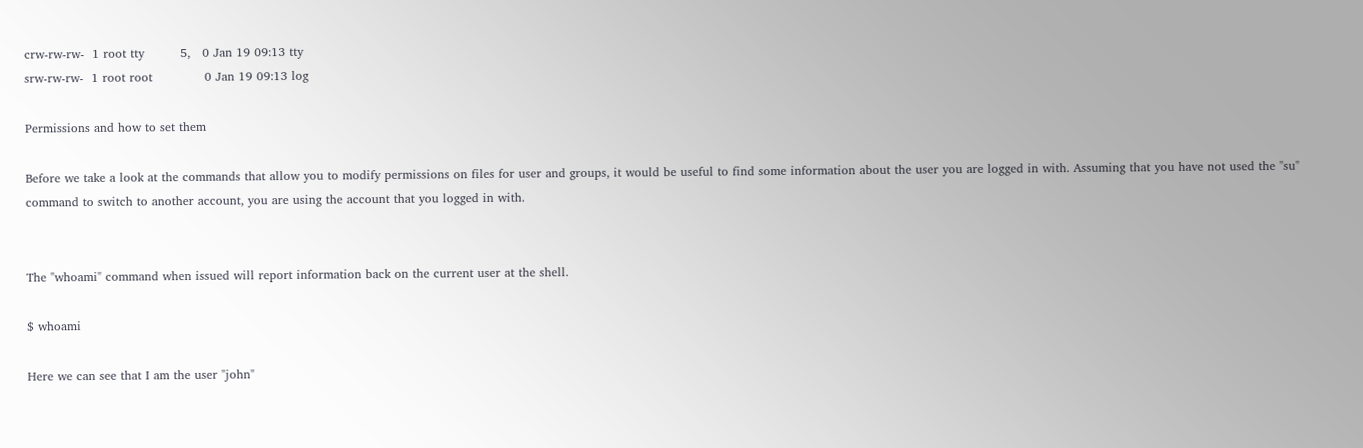crw-rw-rw-  1 root tty         5,   0 Jan 19 09:13 tty
srw-rw-rw-  1 root root             0 Jan 19 09:13 log

Permissions and how to set them

Before we take a look at the commands that allow you to modify permissions on files for user and groups, it would be useful to find some information about the user you are logged in with. Assuming that you have not used the "su" command to switch to another account, you are using the account that you logged in with.


The "whoami" command when issued will report information back on the current user at the shell.

$ whoami

Here we can see that I am the user "john"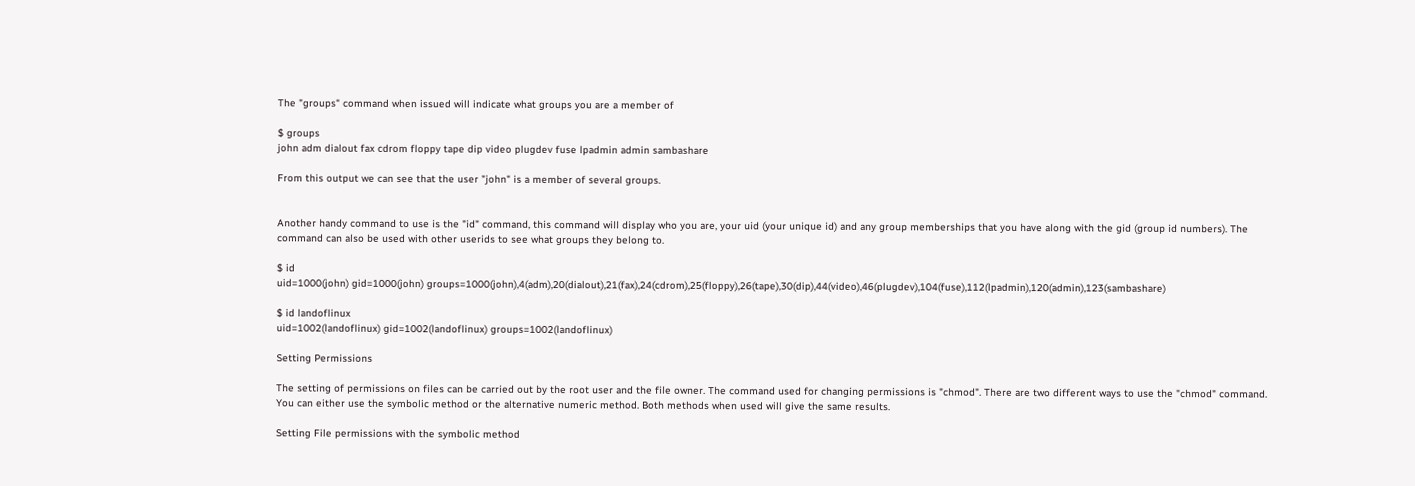The "groups" command when issued will indicate what groups you are a member of

$ groups
john adm dialout fax cdrom floppy tape dip video plugdev fuse lpadmin admin sambashare

From this output we can see that the user "john" is a member of several groups.


Another handy command to use is the "id" command, this command will display who you are, your uid (your unique id) and any group memberships that you have along with the gid (group id numbers). The command can also be used with other userids to see what groups they belong to.

$ id
uid=1000(john) gid=1000(john) groups=1000(john),4(adm),20(dialout),21(fax),24(cdrom),25(floppy),26(tape),30(dip),44(video),46(plugdev),104(fuse),112(lpadmin),120(admin),123(sambashare)

$ id landoflinux
uid=1002(landoflinux) gid=1002(landoflinux) groups=1002(landoflinux)

Setting Permissions

The setting of permissions on files can be carried out by the root user and the file owner. The command used for changing permissions is "chmod". There are two different ways to use the "chmod" command. You can either use the symbolic method or the alternative numeric method. Both methods when used will give the same results.

Setting File permissions with the symbolic method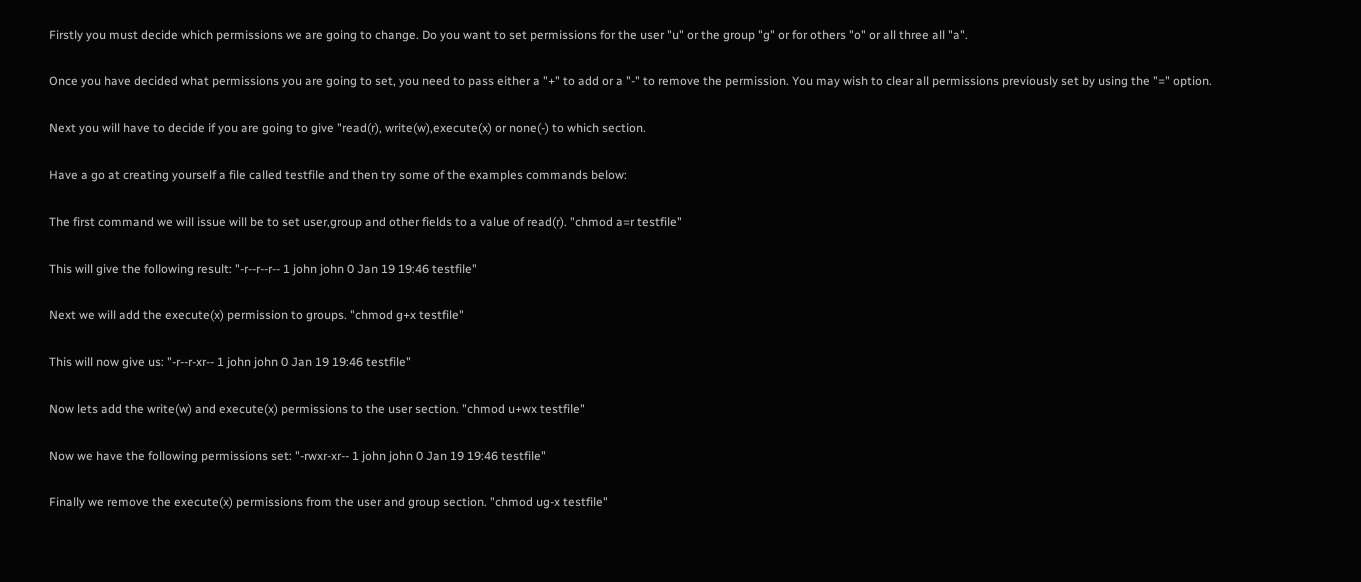Firstly you must decide which permissions we are going to change. Do you want to set permissions for the user "u" or the group "g" or for others "o" or all three all "a".

Once you have decided what permissions you are going to set, you need to pass either a "+" to add or a "-" to remove the permission. You may wish to clear all permissions previously set by using the "=" option.

Next you will have to decide if you are going to give "read(r), write(w),execute(x) or none(-) to which section.

Have a go at creating yourself a file called testfile and then try some of the examples commands below:

The first command we will issue will be to set user,group and other fields to a value of read(r). "chmod a=r testfile"

This will give the following result: "-r--r--r-- 1 john john 0 Jan 19 19:46 testfile"

Next we will add the execute(x) permission to groups. "chmod g+x testfile"

This will now give us: "-r--r-xr-- 1 john john 0 Jan 19 19:46 testfile"

Now lets add the write(w) and execute(x) permissions to the user section. "chmod u+wx testfile"

Now we have the following permissions set: "-rwxr-xr-- 1 john john 0 Jan 19 19:46 testfile"

Finally we remove the execute(x) permissions from the user and group section. "chmod ug-x testfile"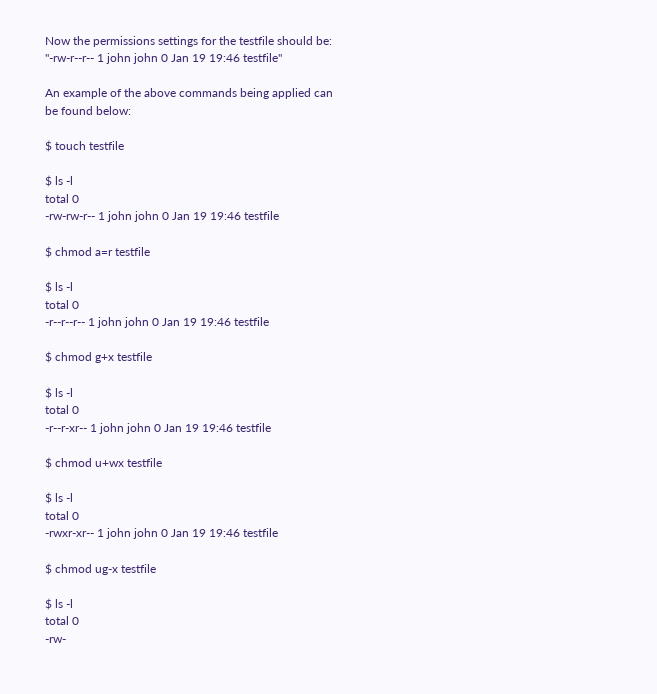Now the permissions settings for the testfile should be: "-rw-r--r-- 1 john john 0 Jan 19 19:46 testfile"

An example of the above commands being applied can be found below:

$ touch testfile

$ ls -l
total 0
-rw-rw-r-- 1 john john 0 Jan 19 19:46 testfile

$ chmod a=r testfile

$ ls -l
total 0
-r--r--r-- 1 john john 0 Jan 19 19:46 testfile

$ chmod g+x testfile

$ ls -l
total 0
-r--r-xr-- 1 john john 0 Jan 19 19:46 testfile

$ chmod u+wx testfile

$ ls -l
total 0
-rwxr-xr-- 1 john john 0 Jan 19 19:46 testfile

$ chmod ug-x testfile

$ ls -l
total 0
-rw-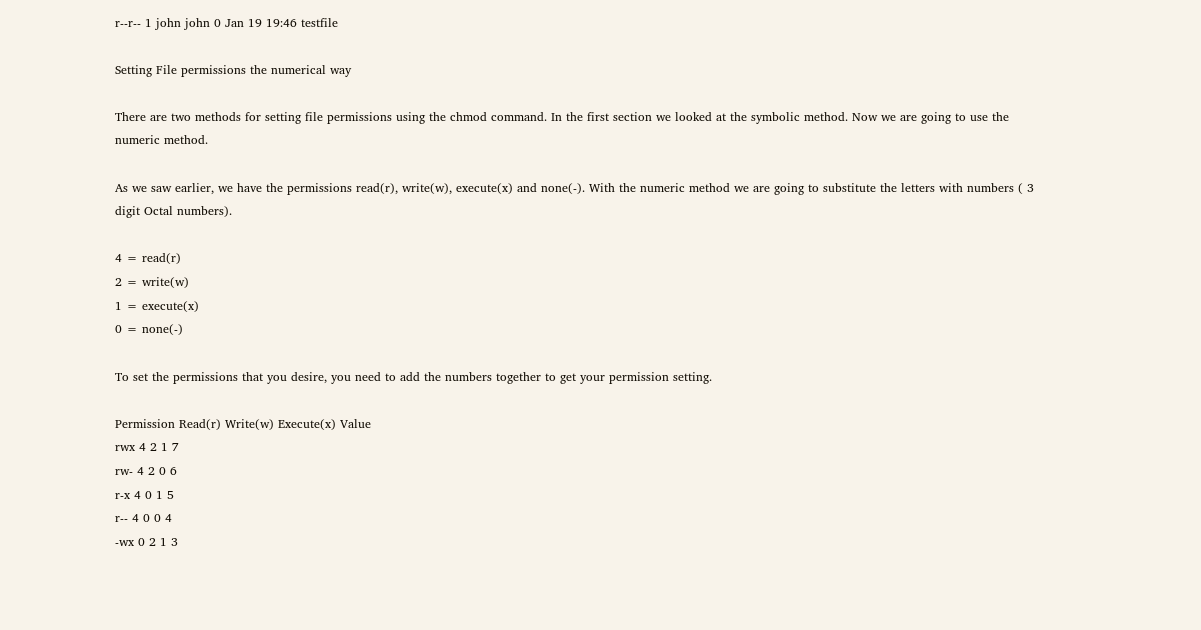r--r-- 1 john john 0 Jan 19 19:46 testfile

Setting File permissions the numerical way

There are two methods for setting file permissions using the chmod command. In the first section we looked at the symbolic method. Now we are going to use the numeric method.

As we saw earlier, we have the permissions read(r), write(w), execute(x) and none(-). With the numeric method we are going to substitute the letters with numbers ( 3 digit Octal numbers).

4 = read(r)
2 = write(w)
1 = execute(x)
0 = none(-)

To set the permissions that you desire, you need to add the numbers together to get your permission setting.

Permission Read(r) Write(w) Execute(x) Value
rwx 4 2 1 7
rw- 4 2 0 6
r-x 4 0 1 5
r-- 4 0 0 4
-wx 0 2 1 3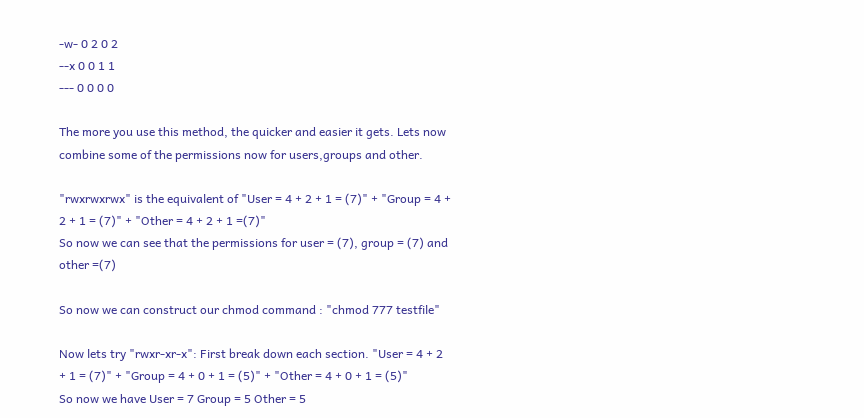-w- 0 2 0 2
--x 0 0 1 1
--- 0 0 0 0

The more you use this method, the quicker and easier it gets. Lets now combine some of the permissions now for users,groups and other.

"rwxrwxrwx" is the equivalent of "User = 4 + 2 + 1 = (7)" + "Group = 4 + 2 + 1 = (7)" + "Other = 4 + 2 + 1 =(7)"
So now we can see that the permissions for user = (7), group = (7) and other =(7)

So now we can construct our chmod command : "chmod 777 testfile"

Now lets try "rwxr-xr-x": First break down each section. "User = 4 + 2 + 1 = (7)" + "Group = 4 + 0 + 1 = (5)" + "Other = 4 + 0 + 1 = (5)"
So now we have User = 7 Group = 5 Other = 5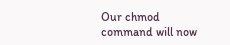Our chmod command will now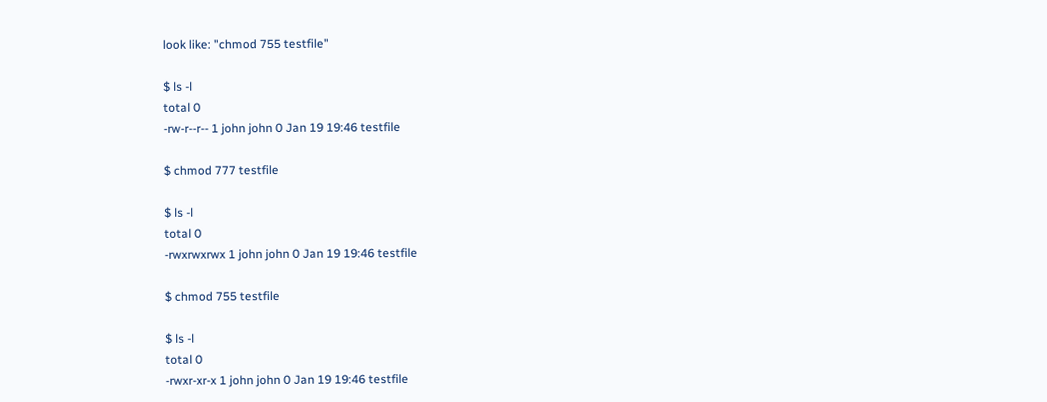look like: "chmod 755 testfile"

$ ls -l
total 0
-rw-r--r-- 1 john john 0 Jan 19 19:46 testfile

$ chmod 777 testfile

$ ls -l
total 0
-rwxrwxrwx 1 john john 0 Jan 19 19:46 testfile

$ chmod 755 testfile

$ ls -l
total 0
-rwxr-xr-x 1 john john 0 Jan 19 19:46 testfile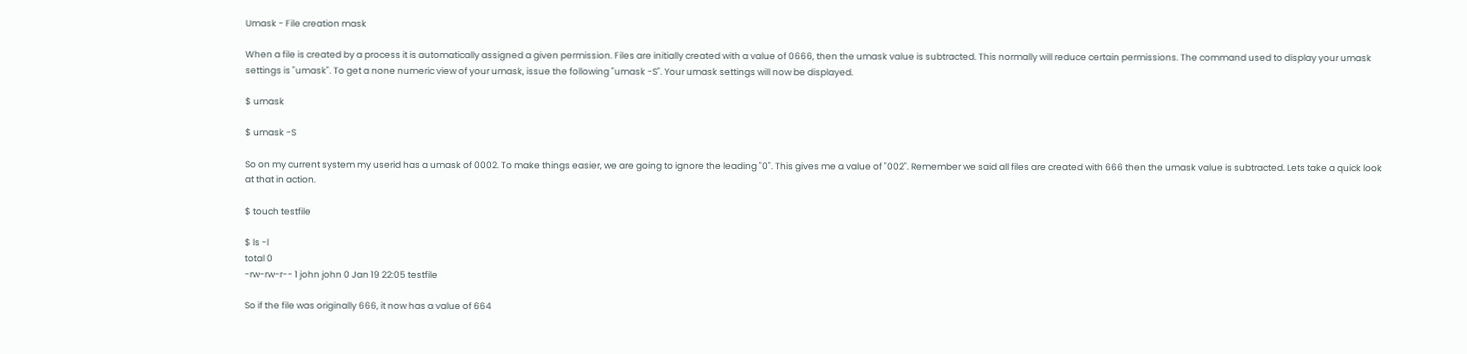Umask - File creation mask

When a file is created by a process it is automatically assigned a given permission. Files are initially created with a value of 0666, then the umask value is subtracted. This normally will reduce certain permissions. The command used to display your umask settings is "umask". To get a none numeric view of your umask, issue the following "umask -S". Your umask settings will now be displayed.

$ umask

$ umask -S

So on my current system my userid has a umask of 0002. To make things easier, we are going to ignore the leading "0". This gives me a value of "002". Remember we said all files are created with 666 then the umask value is subtracted. Lets take a quick look at that in action.

$ touch testfile

$ ls -l
total 0
-rw-rw-r-- 1 john john 0 Jan 19 22:05 testfile

So if the file was originally 666, it now has a value of 664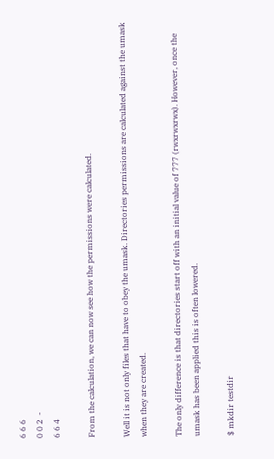6 6 6
0 0 2  -
6 6 4

From the calculation, we can now see how the permissions were calculated.

Well it is not only files that have to obey the umask. Directories permissions are calculated against the umask when they are created.

The only difference is that directories start off with an initial value of 777 (rwxrwxrwx). However, once the umask has been applied this is often lowered.

$ mkdir testdir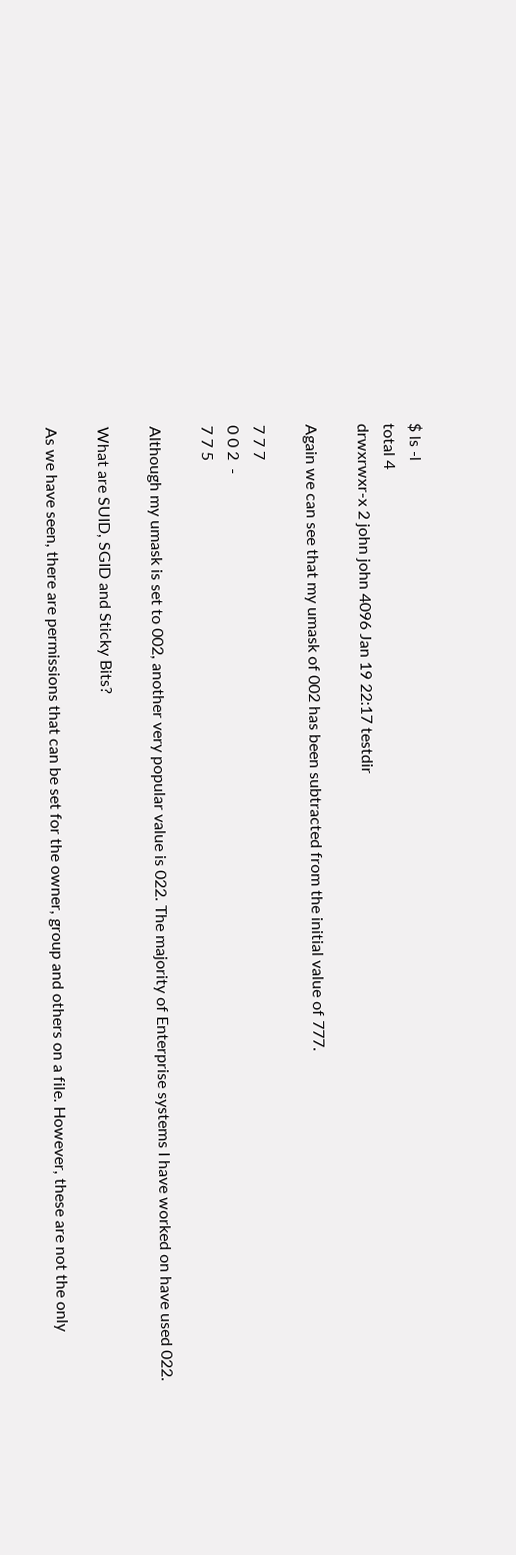$ ls -l
total 4
drwxrwxr-x 2 john john 4096 Jan 19 22:17 testdir

Again we can see that my umask of 002 has been subtracted from the initial value of 777.

7 7 7
0 0 2  -
7 7 5

Although my umask is set to 002, another very popular value is 022. The majority of Enterprise systems I have worked on have used 022.

What are SUID, SGID and Sticky Bits?

As we have seen, there are permissions that can be set for the owner, group and others on a file. However, these are not the only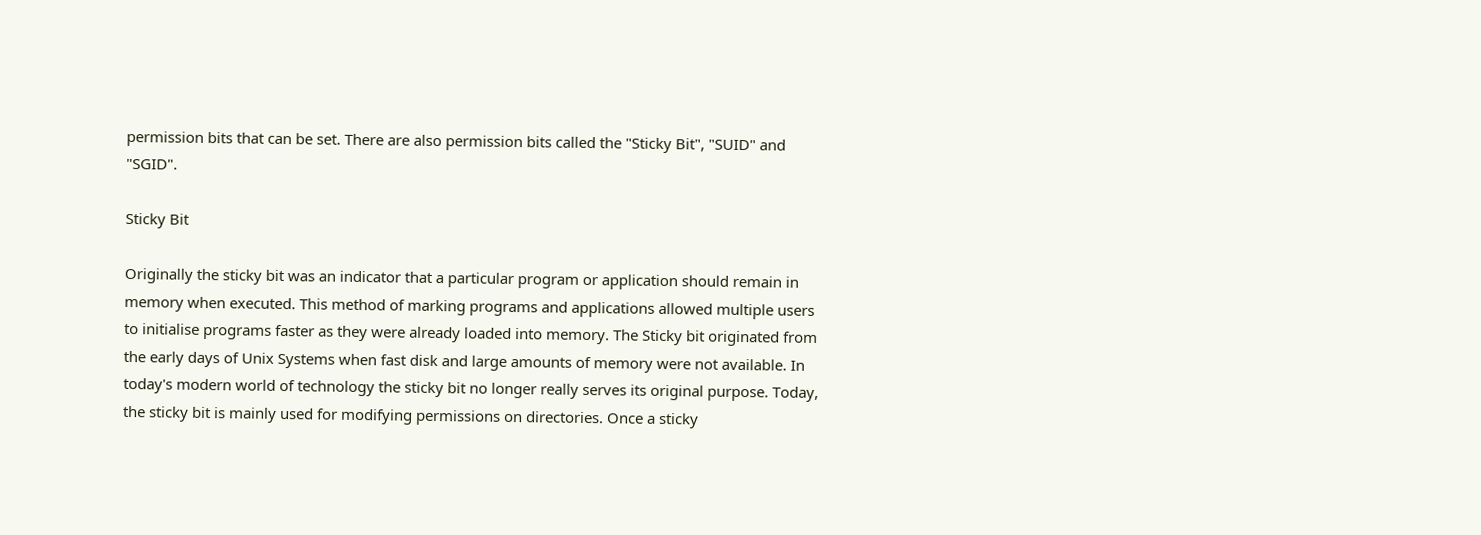permission bits that can be set. There are also permission bits called the "Sticky Bit", "SUID" and "SGID".

Sticky Bit

Originally the sticky bit was an indicator that a particular program or application should remain in memory when executed. This method of marking programs and applications allowed multiple users to initialise programs faster as they were already loaded into memory. The Sticky bit originated from the early days of Unix Systems when fast disk and large amounts of memory were not available. In today's modern world of technology the sticky bit no longer really serves its original purpose. Today, the sticky bit is mainly used for modifying permissions on directories. Once a sticky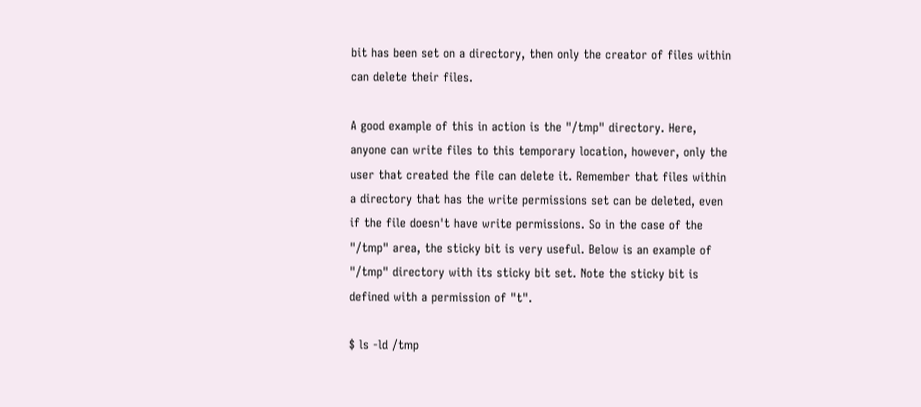bit has been set on a directory, then only the creator of files within can delete their files.

A good example of this in action is the "/tmp" directory. Here, anyone can write files to this temporary location, however, only the user that created the file can delete it. Remember that files within a directory that has the write permissions set can be deleted, even if the file doesn't have write permissions. So in the case of the "/tmp" area, the sticky bit is very useful. Below is an example of "/tmp" directory with its sticky bit set. Note the sticky bit is defined with a permission of "t".

$ ls -ld /tmp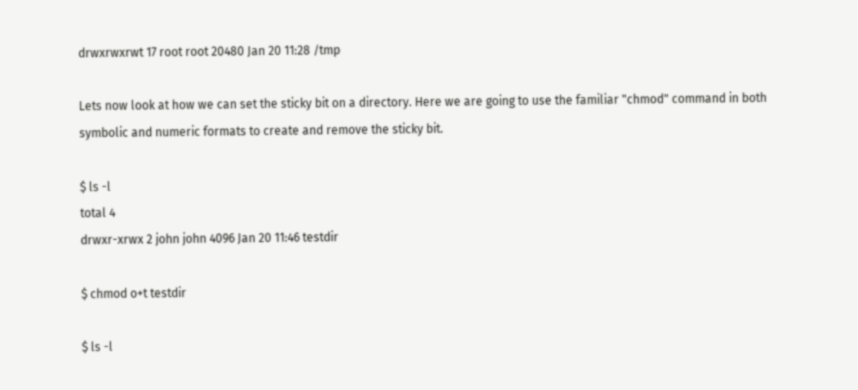drwxrwxrwt 17 root root 20480 Jan 20 11:28 /tmp

Lets now look at how we can set the sticky bit on a directory. Here we are going to use the familiar "chmod" command in both symbolic and numeric formats to create and remove the sticky bit.

$ ls -l
total 4
drwxr-xrwx 2 john john 4096 Jan 20 11:46 testdir

$ chmod o+t testdir

$ ls -l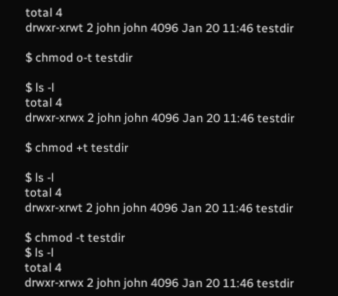total 4
drwxr-xrwt 2 john john 4096 Jan 20 11:46 testdir

$ chmod o-t testdir

$ ls -l
total 4
drwxr-xrwx 2 john john 4096 Jan 20 11:46 testdir

$ chmod +t testdir

$ ls -l
total 4
drwxr-xrwt 2 john john 4096 Jan 20 11:46 testdir

$ chmod -t testdir
$ ls -l
total 4
drwxr-xrwx 2 john john 4096 Jan 20 11:46 testdir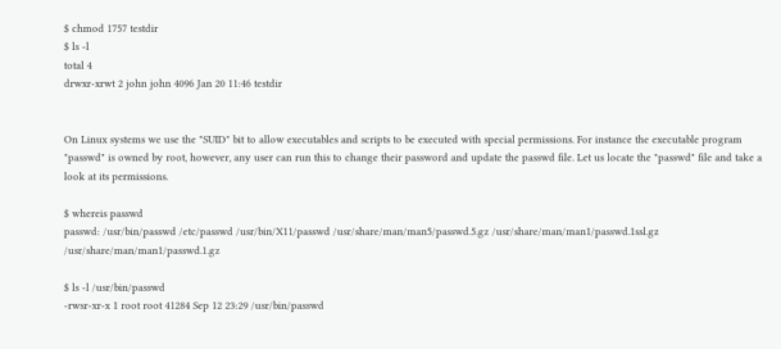$ chmod 1757 testdir
$ ls -l
total 4
drwxr-xrwt 2 john john 4096 Jan 20 11:46 testdir


On Linux systems we use the "SUID" bit to allow executables and scripts to be executed with special permissions. For instance the executable program "passwd" is owned by root, however, any user can run this to change their password and update the passwd file. Let us locate the "passwd" file and take a look at its permissions.

$ whereis passwd
passwd: /usr/bin/passwd /etc/passwd /usr/bin/X11/passwd /usr/share/man/man5/passwd.5.gz /usr/share/man/man1/passwd.1ssl.gz /usr/share/man/man1/passwd.1.gz

$ ls -l /usr/bin/passwd
-rwsr-xr-x 1 root root 41284 Sep 12 23:29 /usr/bin/passwd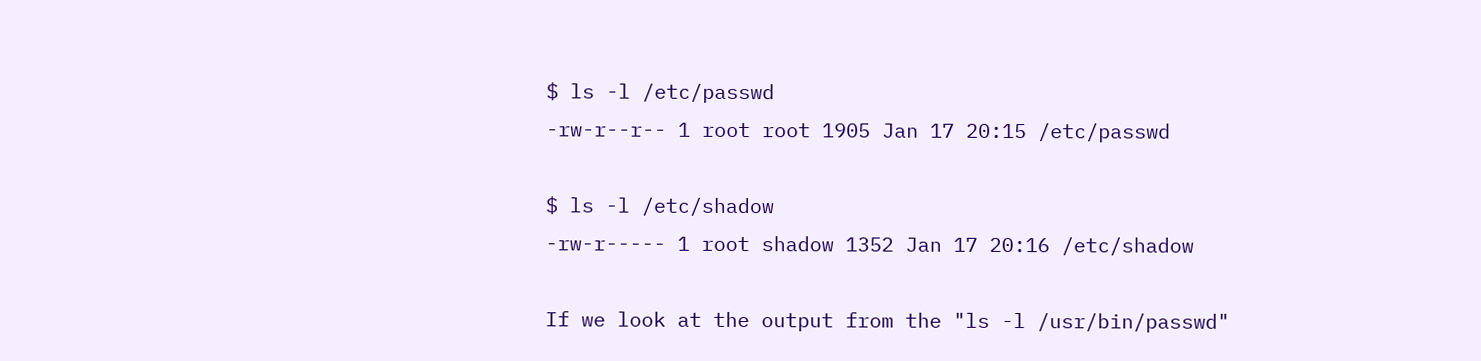$ ls -l /etc/passwd
-rw-r--r-- 1 root root 1905 Jan 17 20:15 /etc/passwd

$ ls -l /etc/shadow
-rw-r----- 1 root shadow 1352 Jan 17 20:16 /etc/shadow

If we look at the output from the "ls -l /usr/bin/passwd"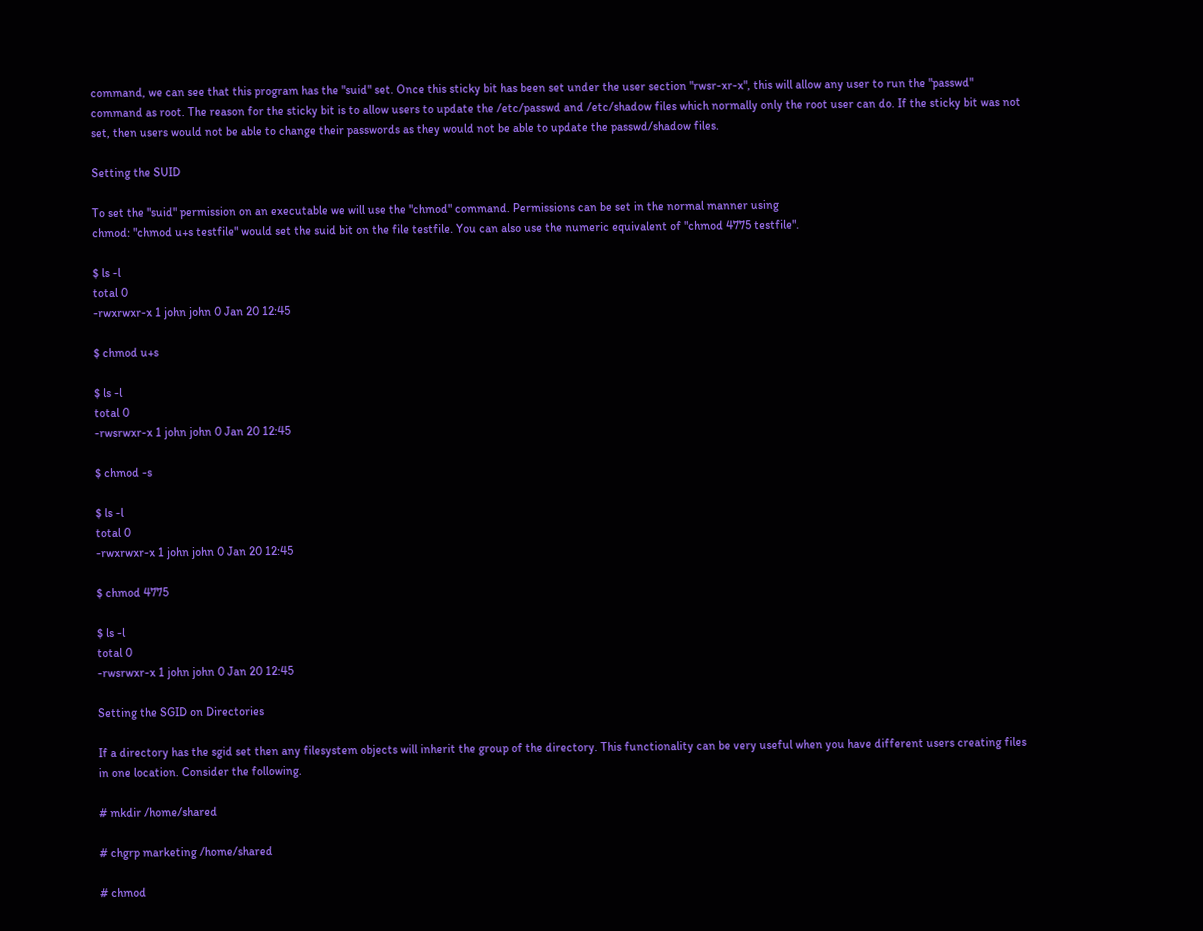command, we can see that this program has the "suid" set. Once this sticky bit has been set under the user section "rwsr-xr-x", this will allow any user to run the "passwd" command as root. The reason for the sticky bit is to allow users to update the /etc/passwd and /etc/shadow files which normally only the root user can do. If the sticky bit was not set, then users would not be able to change their passwords as they would not be able to update the passwd/shadow files.

Setting the SUID

To set the "suid" permission on an executable we will use the "chmod" command. Permissions can be set in the normal manner using
chmod: "chmod u+s testfile" would set the suid bit on the file testfile. You can also use the numeric equivalent of "chmod 4775 testfile".

$ ls -l
total 0
-rwxrwxr-x 1 john john 0 Jan 20 12:45

$ chmod u+s

$ ls -l
total 0
-rwsrwxr-x 1 john john 0 Jan 20 12:45

$ chmod -s

$ ls -l
total 0
-rwxrwxr-x 1 john john 0 Jan 20 12:45

$ chmod 4775

$ ls -l
total 0
-rwsrwxr-x 1 john john 0 Jan 20 12:45

Setting the SGID on Directories

If a directory has the sgid set then any filesystem objects will inherit the group of the directory. This functionality can be very useful when you have different users creating files in one location. Consider the following.

# mkdir /home/shared

# chgrp marketing /home/shared

# chmod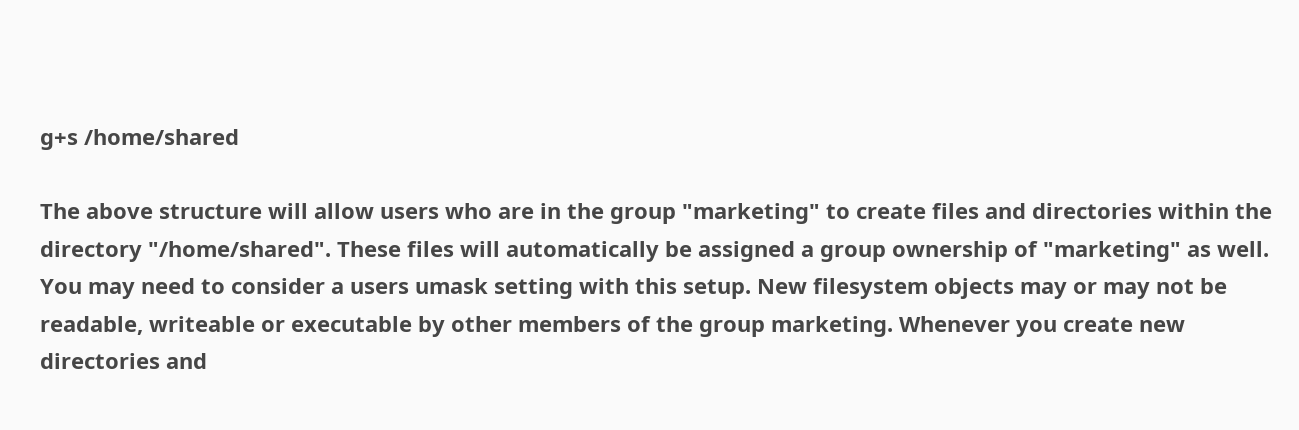g+s /home/shared

The above structure will allow users who are in the group "marketing" to create files and directories within the directory "/home/shared". These files will automatically be assigned a group ownership of "marketing" as well. You may need to consider a users umask setting with this setup. New filesystem objects may or may not be readable, writeable or executable by other members of the group marketing. Whenever you create new directories and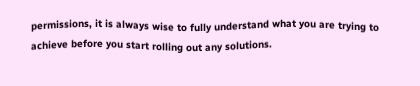permissions, it is always wise to fully understand what you are trying to achieve before you start rolling out any solutions.